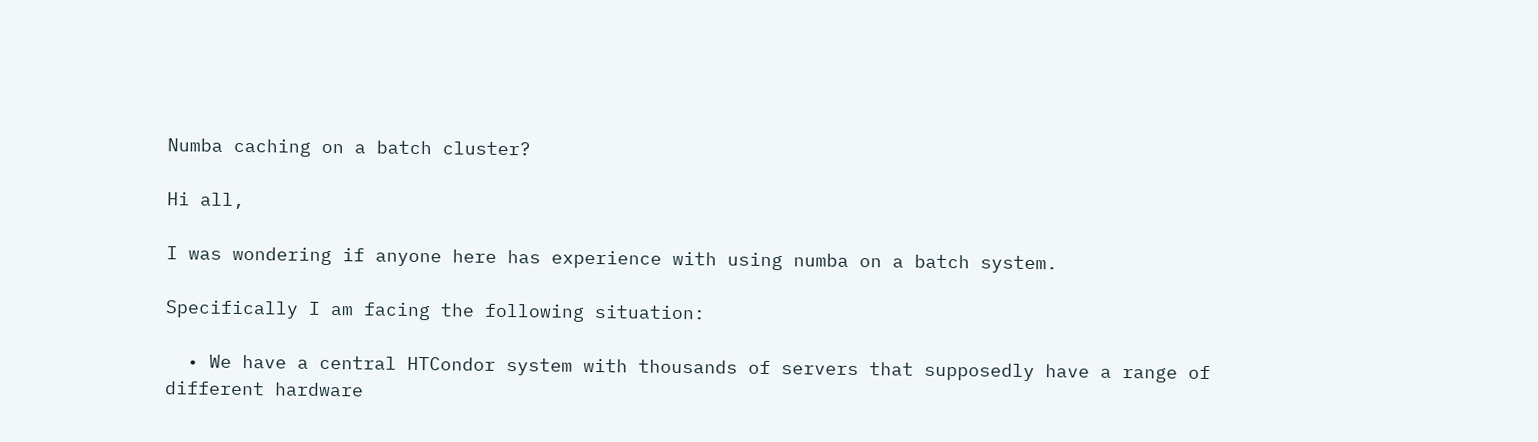Numba caching on a batch cluster?

Hi all,

I was wondering if anyone here has experience with using numba on a batch system.

Specifically I am facing the following situation:

  • We have a central HTCondor system with thousands of servers that supposedly have a range of different hardware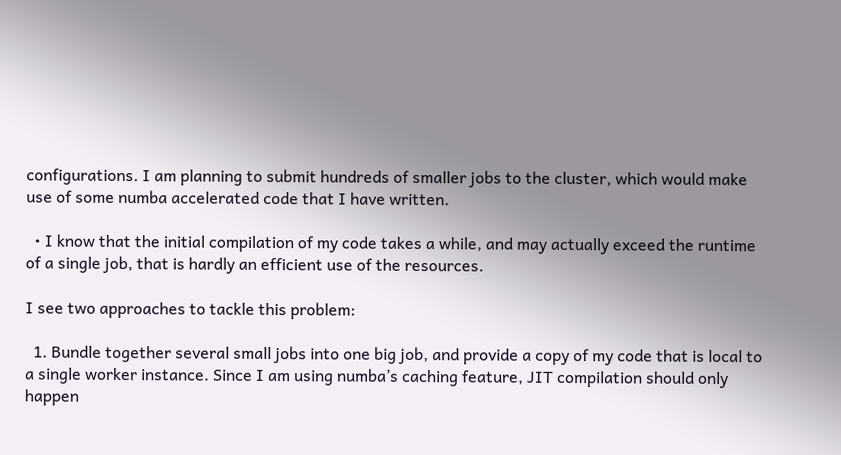configurations. I am planning to submit hundreds of smaller jobs to the cluster, which would make use of some numba accelerated code that I have written.

  • I know that the initial compilation of my code takes a while, and may actually exceed the runtime of a single job, that is hardly an efficient use of the resources.

I see two approaches to tackle this problem:

  1. Bundle together several small jobs into one big job, and provide a copy of my code that is local to a single worker instance. Since I am using numba’s caching feature, JIT compilation should only happen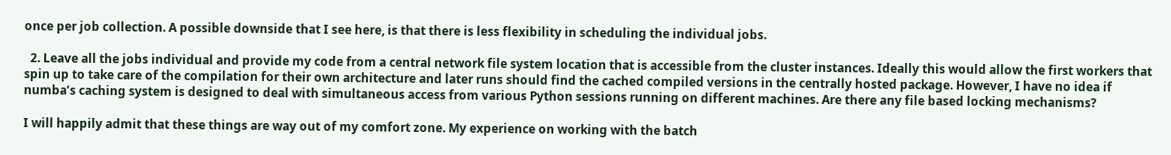once per job collection. A possible downside that I see here, is that there is less flexibility in scheduling the individual jobs.

  2. Leave all the jobs individual and provide my code from a central network file system location that is accessible from the cluster instances. Ideally this would allow the first workers that spin up to take care of the compilation for their own architecture and later runs should find the cached compiled versions in the centrally hosted package. However, I have no idea if numba’s caching system is designed to deal with simultaneous access from various Python sessions running on different machines. Are there any file based locking mechanisms?

I will happily admit that these things are way out of my comfort zone. My experience on working with the batch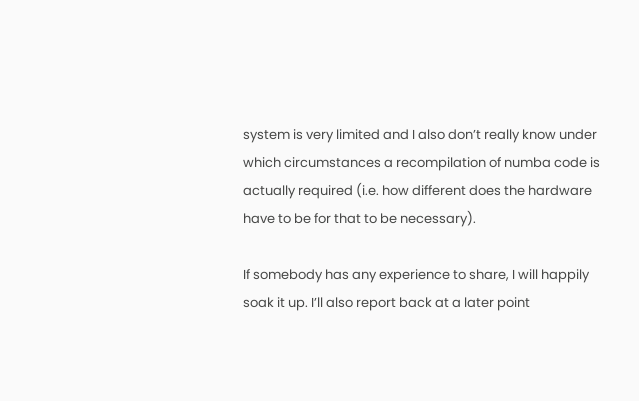system is very limited and I also don’t really know under which circumstances a recompilation of numba code is actually required (i.e. how different does the hardware have to be for that to be necessary).

If somebody has any experience to share, I will happily soak it up. I’ll also report back at a later point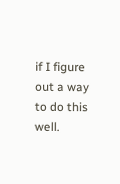if I figure out a way to do this well.